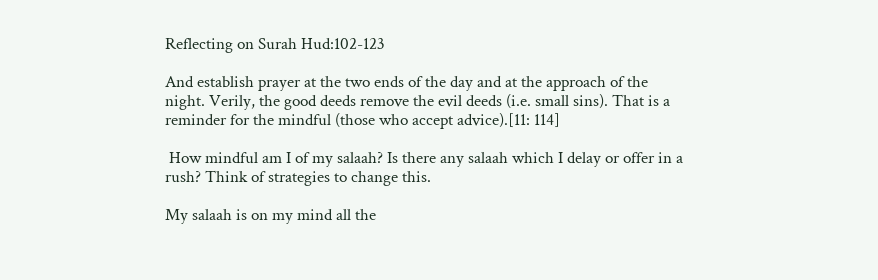Reflecting on Surah Hud:102-123

And establish prayer at the two ends of the day and at the approach of the night. Verily, the good deeds remove the evil deeds (i.e. small sins). That is a reminder for the mindful (those who accept advice).[11: 114]

 How mindful am I of my salaah? Is there any salaah which I delay or offer in a rush? Think of strategies to change this.

My salaah is on my mind all the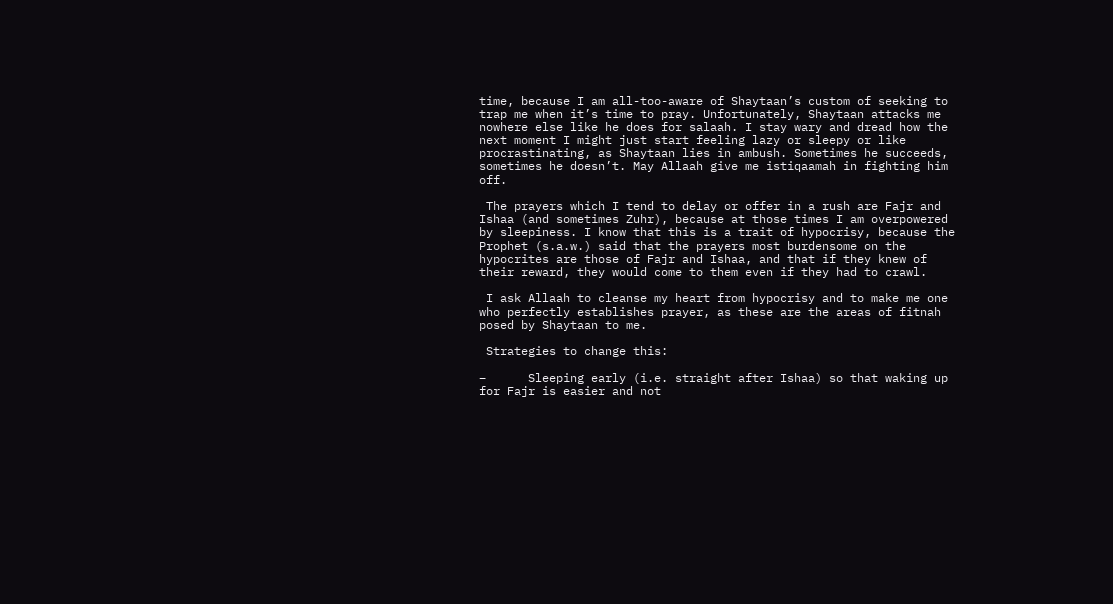time, because I am all-too-aware of Shaytaan’s custom of seeking to trap me when it’s time to pray. Unfortunately, Shaytaan attacks me nowhere else like he does for salaah. I stay wary and dread how the next moment I might just start feeling lazy or sleepy or like procrastinating, as Shaytaan lies in ambush. Sometimes he succeeds, sometimes he doesn’t. May Allaah give me istiqaamah in fighting him off.

 The prayers which I tend to delay or offer in a rush are Fajr and Ishaa (and sometimes Zuhr), because at those times I am overpowered by sleepiness. I know that this is a trait of hypocrisy, because the Prophet (s.a.w.) said that the prayers most burdensome on the hypocrites are those of Fajr and Ishaa, and that if they knew of their reward, they would come to them even if they had to crawl.

 I ask Allaah to cleanse my heart from hypocrisy and to make me one who perfectly establishes prayer, as these are the areas of fitnah posed by Shaytaan to me.

 Strategies to change this:

–      Sleeping early (i.e. straight after Ishaa) so that waking up for Fajr is easier and not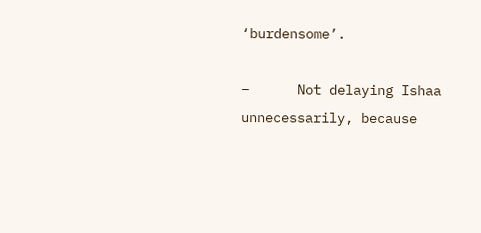‘burdensome’.

–      Not delaying Ishaa unnecessarily, because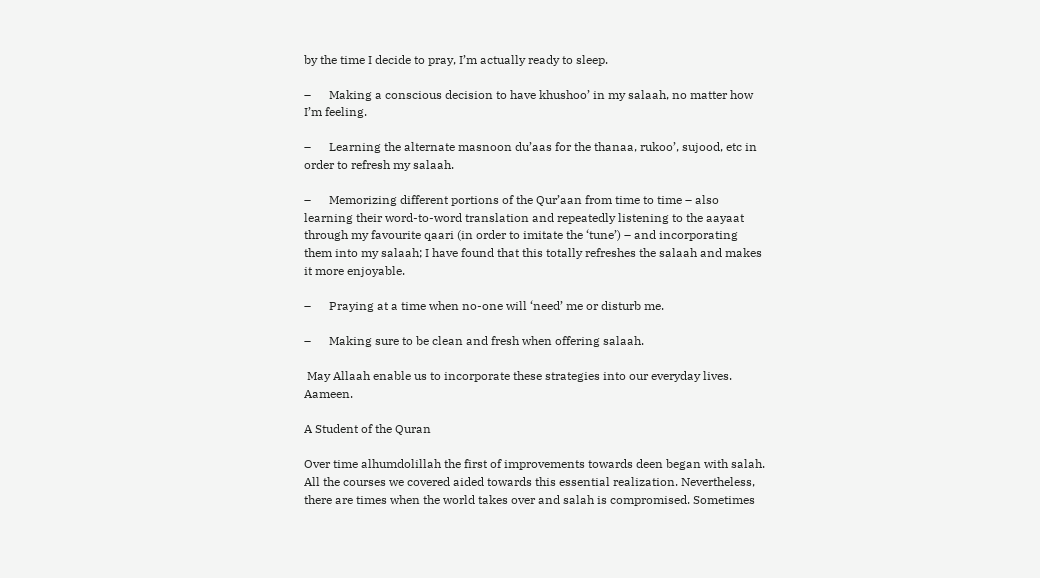by the time I decide to pray, I’m actually ready to sleep.

–      Making a conscious decision to have khushoo’ in my salaah, no matter how I’m feeling.

–      Learning the alternate masnoon du’aas for the thanaa, rukoo’, sujood, etc in order to refresh my salaah.

–      Memorizing different portions of the Qur’aan from time to time – also learning their word-to-word translation and repeatedly listening to the aayaat through my favourite qaari (in order to imitate the ‘tune’) – and incorporating them into my salaah; I have found that this totally refreshes the salaah and makes it more enjoyable.

–      Praying at a time when no-one will ‘need’ me or disturb me.

–      Making sure to be clean and fresh when offering salaah.

 May Allaah enable us to incorporate these strategies into our everyday lives. Aameen.

A Student of the Quran

Over time alhumdolillah the first of improvements towards deen began with salah. All the courses we covered aided towards this essential realization. Nevertheless, there are times when the world takes over and salah is compromised. Sometimes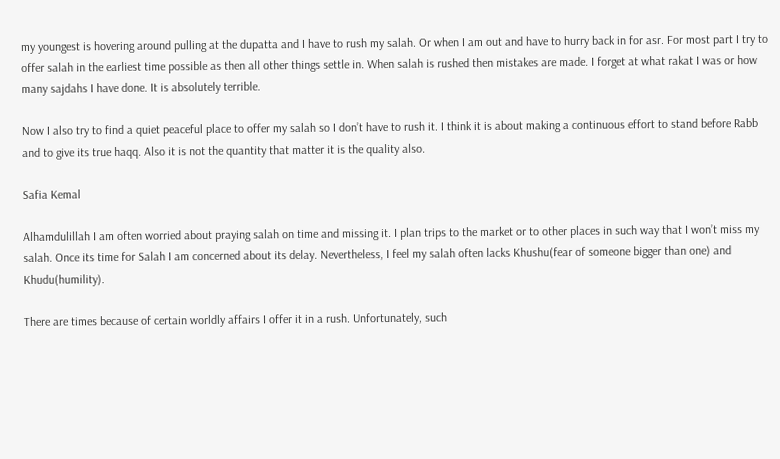my youngest is hovering around pulling at the dupatta and I have to rush my salah. Or when I am out and have to hurry back in for asr. For most part I try to offer salah in the earliest time possible as then all other things settle in. When salah is rushed then mistakes are made. I forget at what rakat I was or how many sajdahs I have done. It is absolutely terrible.

Now I also try to find a quiet peaceful place to offer my salah so I don’t have to rush it. I think it is about making a continuous effort to stand before Rabb and to give its true haqq. Also it is not the quantity that matter it is the quality also.

Safia Kemal

Alhamdulillah I am often worried about praying salah on time and missing it. I plan trips to the market or to other places in such way that I won’t miss my salah. Once its time for Salah I am concerned about its delay. Nevertheless, I feel my salah often lacks Khushu(fear of someone bigger than one) and Khudu(humility).

There are times because of certain worldly affairs I offer it in a rush. Unfortunately, such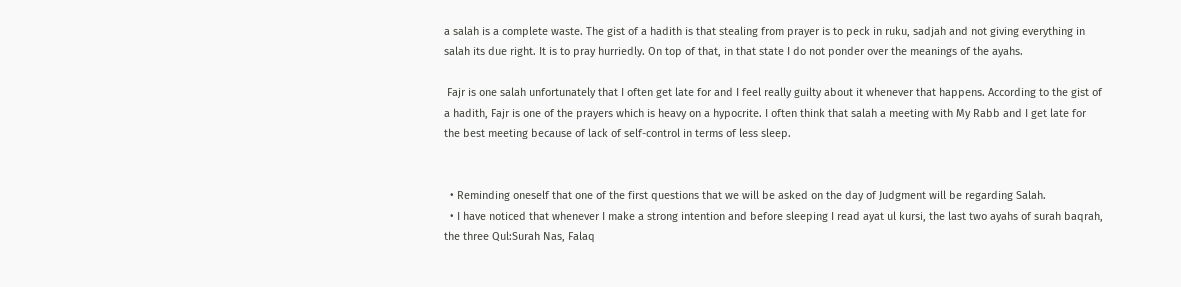a salah is a complete waste. The gist of a hadith is that stealing from prayer is to peck in ruku, sadjah and not giving everything in salah its due right. It is to pray hurriedly. On top of that, in that state I do not ponder over the meanings of the ayahs.

 Fajr is one salah unfortunately that I often get late for and I feel really guilty about it whenever that happens. According to the gist of a hadith, Fajr is one of the prayers which is heavy on a hypocrite. I often think that salah a meeting with My Rabb and I get late for the best meeting because of lack of self-control in terms of less sleep.


  • Reminding oneself that one of the first questions that we will be asked on the day of Judgment will be regarding Salah.
  • I have noticed that whenever I make a strong intention and before sleeping I read ayat ul kursi, the last two ayahs of surah baqrah, the three Qul:Surah Nas, Falaq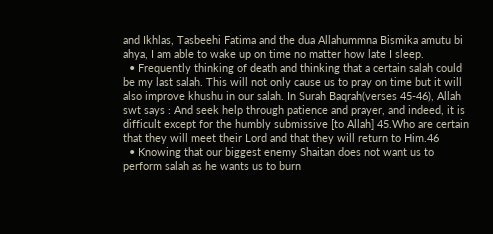and Ikhlas, Tasbeehi Fatima and the dua Allahummna Bismika amutu bi ahya, I am able to wake up on time no matter how late I sleep.
  • Frequently thinking of death and thinking that a certain salah could be my last salah. This will not only cause us to pray on time but it will also improve khushu in our salah. In Surah Baqrah(verses 45-46), Allah swt says : And seek help through patience and prayer, and indeed, it is difficult except for the humbly submissive [to Allah] 45.Who are certain that they will meet their Lord and that they will return to Him.46
  • Knowing that our biggest enemy Shaitan does not want us to perform salah as he wants us to burn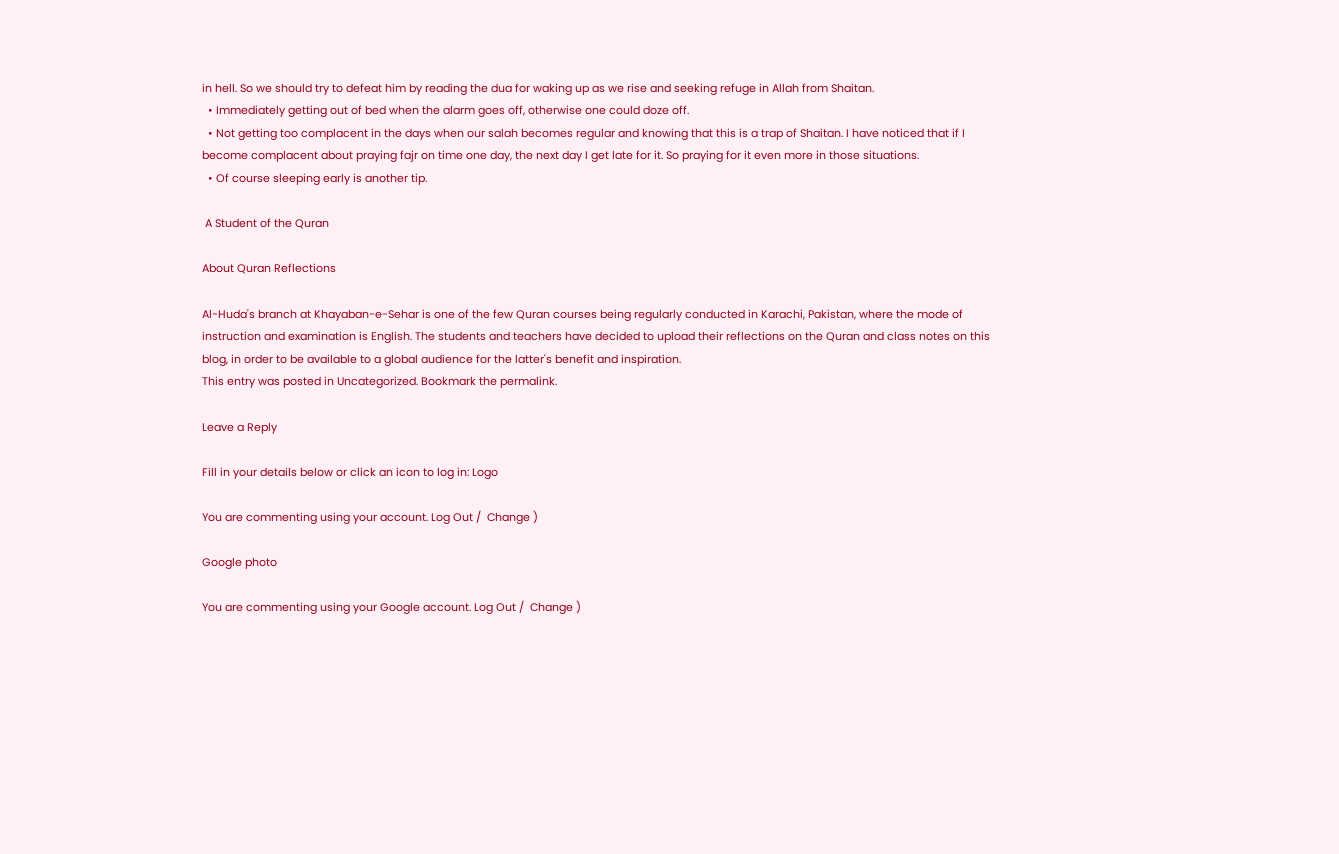in hell. So we should try to defeat him by reading the dua for waking up as we rise and seeking refuge in Allah from Shaitan.
  • Immediately getting out of bed when the alarm goes off, otherwise one could doze off.
  • Not getting too complacent in the days when our salah becomes regular and knowing that this is a trap of Shaitan. I have noticed that if I become complacent about praying fajr on time one day, the next day I get late for it. So praying for it even more in those situations.
  • Of course sleeping early is another tip.

 A Student of the Quran

About Quran Reflections

Al-Huda's branch at Khayaban-e-Sehar is one of the few Quran courses being regularly conducted in Karachi, Pakistan, where the mode of instruction and examination is English. The students and teachers have decided to upload their reflections on the Quran and class notes on this blog, in order to be available to a global audience for the latter's benefit and inspiration.
This entry was posted in Uncategorized. Bookmark the permalink.

Leave a Reply

Fill in your details below or click an icon to log in: Logo

You are commenting using your account. Log Out /  Change )

Google photo

You are commenting using your Google account. Log Out /  Change )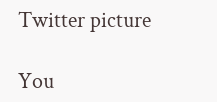Twitter picture

You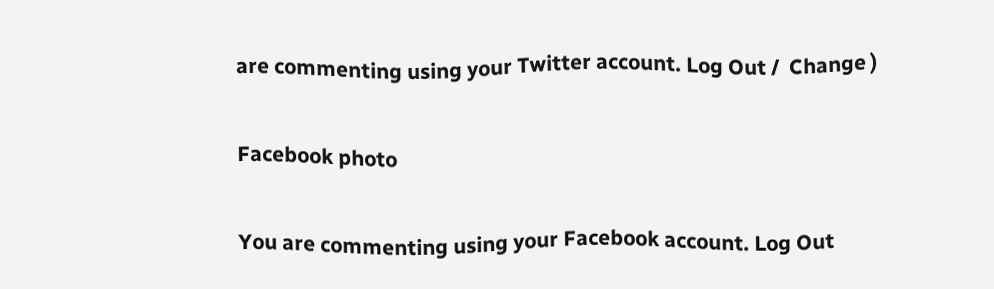are commenting using your Twitter account. Log Out /  Change )

Facebook photo

You are commenting using your Facebook account. Log Out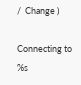/  Change )

Connecting to %s